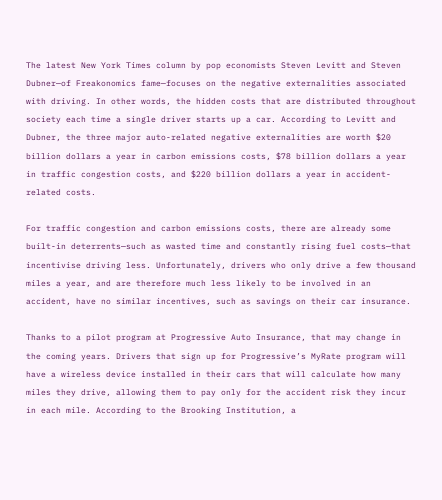The latest New York Times column by pop economists Steven Levitt and Steven Dubner—of Freakonomics fame—focuses on the negative externalities associated with driving. In other words, the hidden costs that are distributed throughout society each time a single driver starts up a car. According to Levitt and Dubner, the three major auto-related negative externalities are worth $20 billion dollars a year in carbon emissions costs, $78 billion dollars a year in traffic congestion costs, and $220 billion dollars a year in accident-related costs.

For traffic congestion and carbon emissions costs, there are already some built-in deterrents—such as wasted time and constantly rising fuel costs—that incentivise driving less. Unfortunately, drivers who only drive a few thousand miles a year, and are therefore much less likely to be involved in an accident, have no similar incentives, such as savings on their car insurance.

Thanks to a pilot program at Progressive Auto Insurance, that may change in the coming years. Drivers that sign up for Progressive’s MyRate program will have a wireless device installed in their cars that will calculate how many miles they drive, allowing them to pay only for the accident risk they incur in each mile. According to the Brooking Institution, a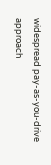widespread pay-as-you-drive approach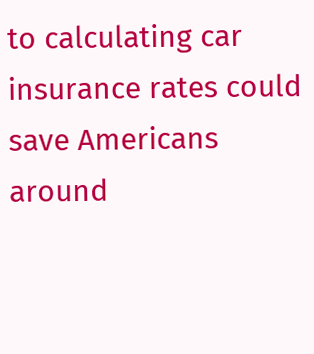to calculating car insurance rates could save Americans around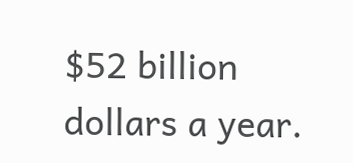$52 billion dollars a year.